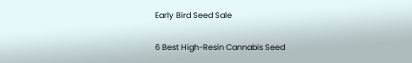Early Bird Seed Sale

6 Best High-Resin Cannabis Seed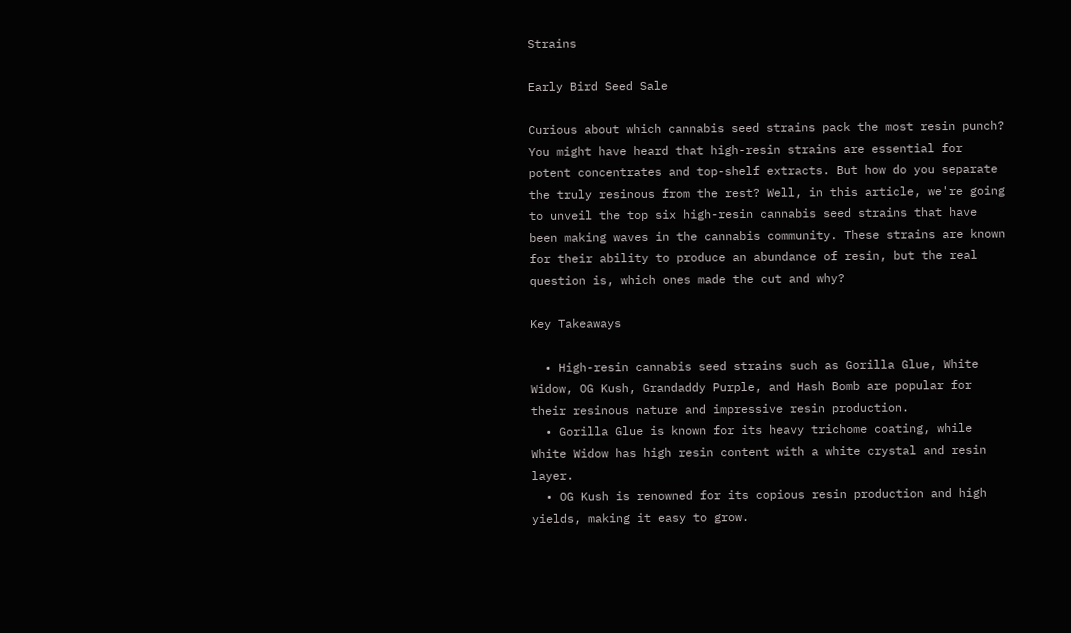Strains

Early Bird Seed Sale

Curious about which cannabis seed strains pack the most resin punch? You might have heard that high-resin strains are essential for potent concentrates and top-shelf extracts. But how do you separate the truly resinous from the rest? Well, in this article, we're going to unveil the top six high-resin cannabis seed strains that have been making waves in the cannabis community. These strains are known for their ability to produce an abundance of resin, but the real question is, which ones made the cut and why?

Key Takeaways

  • High-resin cannabis seed strains such as Gorilla Glue, White Widow, OG Kush, Grandaddy Purple, and Hash Bomb are popular for their resinous nature and impressive resin production.
  • Gorilla Glue is known for its heavy trichome coating, while White Widow has high resin content with a white crystal and resin layer.
  • OG Kush is renowned for its copious resin production and high yields, making it easy to grow.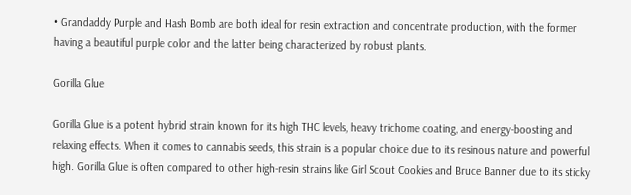• Grandaddy Purple and Hash Bomb are both ideal for resin extraction and concentrate production, with the former having a beautiful purple color and the latter being characterized by robust plants.

Gorilla Glue

Gorilla Glue is a potent hybrid strain known for its high THC levels, heavy trichome coating, and energy-boosting and relaxing effects. When it comes to cannabis seeds, this strain is a popular choice due to its resinous nature and powerful high. Gorilla Glue is often compared to other high-resin strains like Girl Scout Cookies and Bruce Banner due to its sticky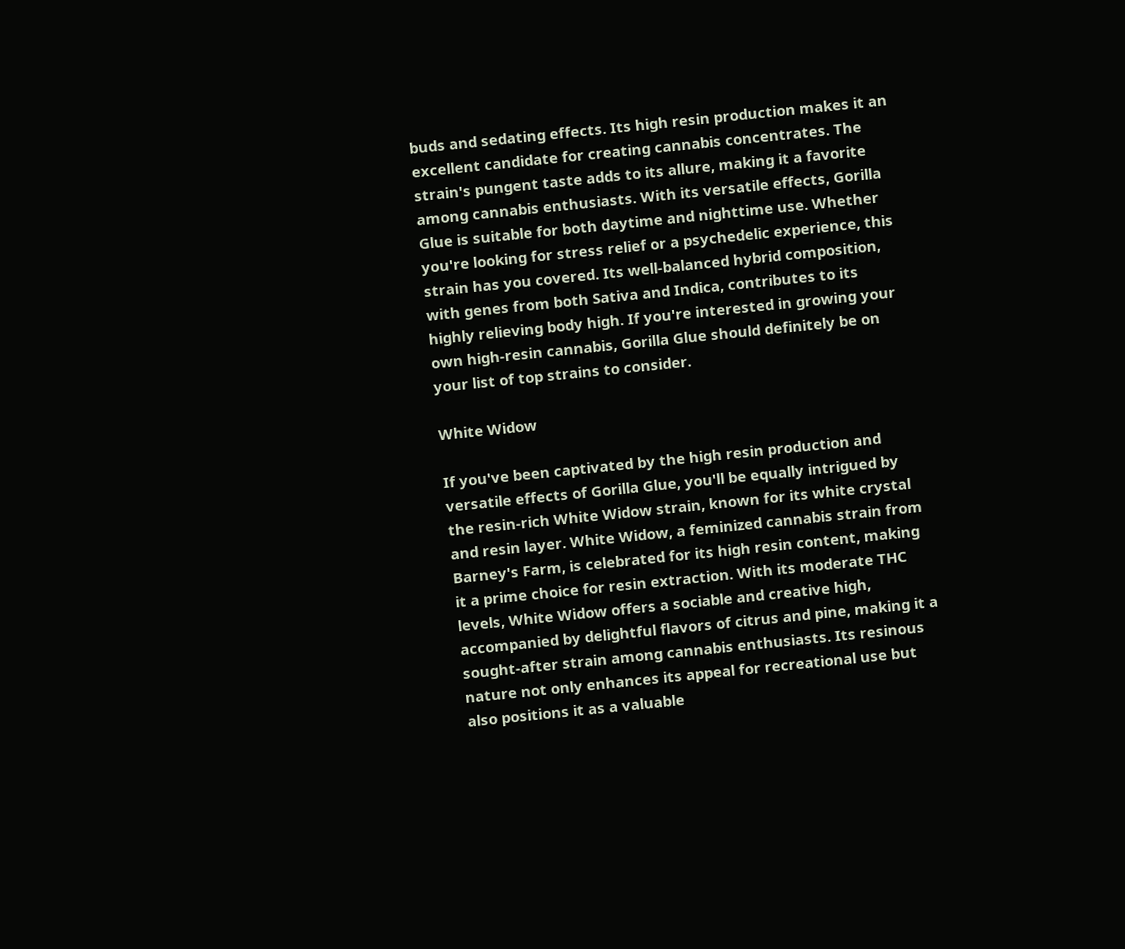buds and sedating effects. Its high resin production makes it an excellent candidate for creating cannabis concentrates. The strain's pungent taste adds to its allure, making it a favorite among cannabis enthusiasts. With its versatile effects, Gorilla Glue is suitable for both daytime and nighttime use. Whether you're looking for stress relief or a psychedelic experience, this strain has you covered. Its well-balanced hybrid composition, with genes from both Sativa and Indica, contributes to its highly relieving body high. If you're interested in growing your own high-resin cannabis, Gorilla Glue should definitely be on your list of top strains to consider.

White Widow

If you've been captivated by the high resin production and versatile effects of Gorilla Glue, you'll be equally intrigued by the resin-rich White Widow strain, known for its white crystal and resin layer. White Widow, a feminized cannabis strain from Barney's Farm, is celebrated for its high resin content, making it a prime choice for resin extraction. With its moderate THC levels, White Widow offers a sociable and creative high, accompanied by delightful flavors of citrus and pine, making it a sought-after strain among cannabis enthusiasts. Its resinous nature not only enhances its appeal for recreational use but also positions it as a valuable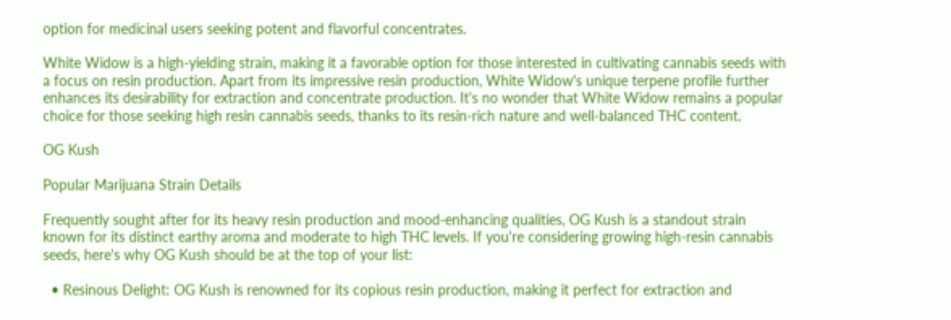option for medicinal users seeking potent and flavorful concentrates.

White Widow is a high-yielding strain, making it a favorable option for those interested in cultivating cannabis seeds with a focus on resin production. Apart from its impressive resin production, White Widow's unique terpene profile further enhances its desirability for extraction and concentrate production. It's no wonder that White Widow remains a popular choice for those seeking high resin cannabis seeds, thanks to its resin-rich nature and well-balanced THC content.

OG Kush

Popular Marijuana Strain Details

Frequently sought after for its heavy resin production and mood-enhancing qualities, OG Kush is a standout strain known for its distinct earthy aroma and moderate to high THC levels. If you're considering growing high-resin cannabis seeds, here's why OG Kush should be at the top of your list:

  • Resinous Delight: OG Kush is renowned for its copious resin production, making it perfect for extraction and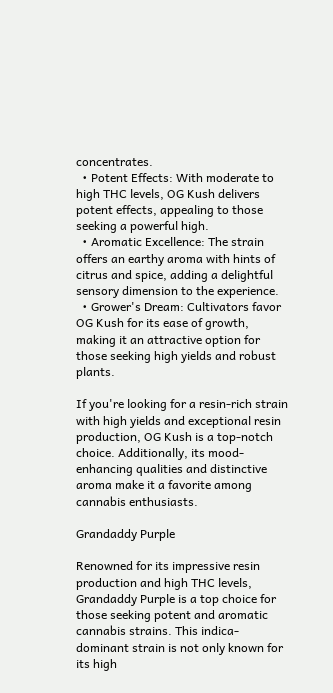concentrates.
  • Potent Effects: With moderate to high THC levels, OG Kush delivers potent effects, appealing to those seeking a powerful high.
  • Aromatic Excellence: The strain offers an earthy aroma with hints of citrus and spice, adding a delightful sensory dimension to the experience.
  • Grower's Dream: Cultivators favor OG Kush for its ease of growth, making it an attractive option for those seeking high yields and robust plants.

If you're looking for a resin-rich strain with high yields and exceptional resin production, OG Kush is a top-notch choice. Additionally, its mood-enhancing qualities and distinctive aroma make it a favorite among cannabis enthusiasts.

Grandaddy Purple

Renowned for its impressive resin production and high THC levels, Grandaddy Purple is a top choice for those seeking potent and aromatic cannabis strains. This indica-dominant strain is not only known for its high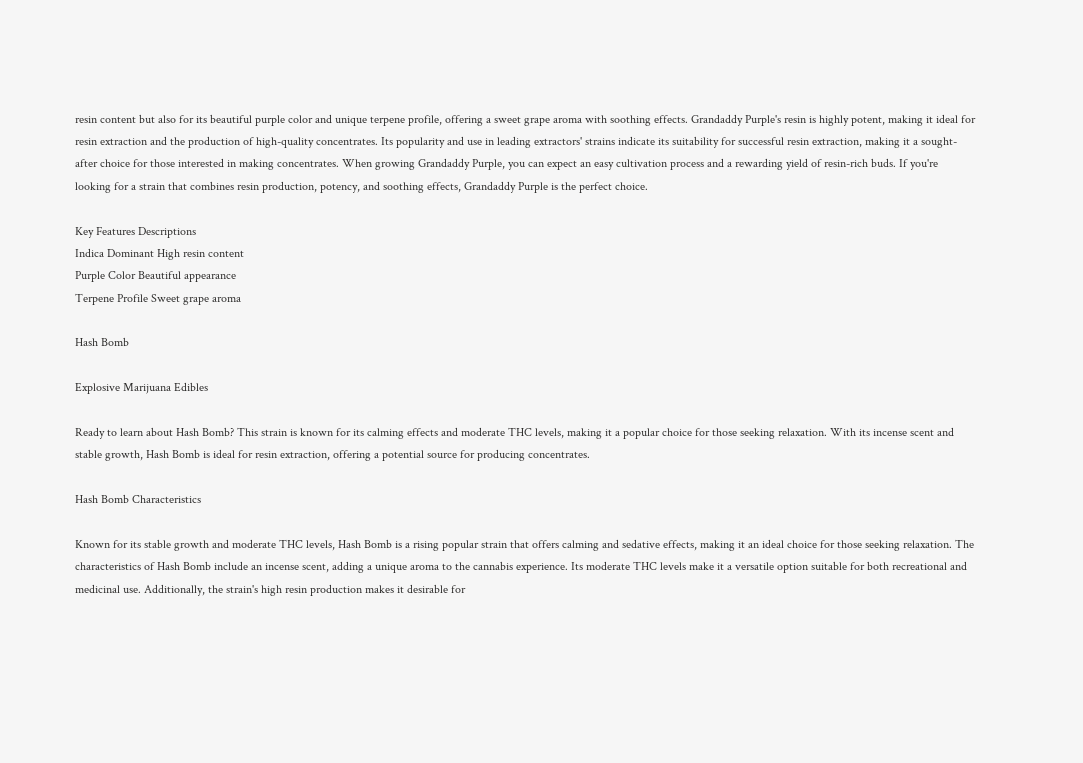resin content but also for its beautiful purple color and unique terpene profile, offering a sweet grape aroma with soothing effects. Grandaddy Purple's resin is highly potent, making it ideal for resin extraction and the production of high-quality concentrates. Its popularity and use in leading extractors' strains indicate its suitability for successful resin extraction, making it a sought-after choice for those interested in making concentrates. When growing Grandaddy Purple, you can expect an easy cultivation process and a rewarding yield of resin-rich buds. If you're looking for a strain that combines resin production, potency, and soothing effects, Grandaddy Purple is the perfect choice.

Key Features Descriptions
Indica Dominant High resin content
Purple Color Beautiful appearance
Terpene Profile Sweet grape aroma

Hash Bomb

Explosive Marijuana Edibles

Ready to learn about Hash Bomb? This strain is known for its calming effects and moderate THC levels, making it a popular choice for those seeking relaxation. With its incense scent and stable growth, Hash Bomb is ideal for resin extraction, offering a potential source for producing concentrates.

Hash Bomb Characteristics

Known for its stable growth and moderate THC levels, Hash Bomb is a rising popular strain that offers calming and sedative effects, making it an ideal choice for those seeking relaxation. The characteristics of Hash Bomb include an incense scent, adding a unique aroma to the cannabis experience. Its moderate THC levels make it a versatile option suitable for both recreational and medicinal use. Additionally, the strain's high resin production makes it desirable for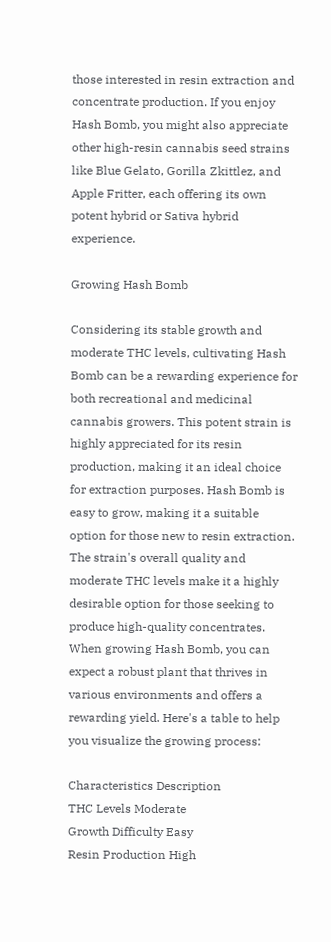those interested in resin extraction and concentrate production. If you enjoy Hash Bomb, you might also appreciate other high-resin cannabis seed strains like Blue Gelato, Gorilla Zkittlez, and Apple Fritter, each offering its own potent hybrid or Sativa hybrid experience.

Growing Hash Bomb

Considering its stable growth and moderate THC levels, cultivating Hash Bomb can be a rewarding experience for both recreational and medicinal cannabis growers. This potent strain is highly appreciated for its resin production, making it an ideal choice for extraction purposes. Hash Bomb is easy to grow, making it a suitable option for those new to resin extraction. The strain's overall quality and moderate THC levels make it a highly desirable option for those seeking to produce high-quality concentrates. When growing Hash Bomb, you can expect a robust plant that thrives in various environments and offers a rewarding yield. Here's a table to help you visualize the growing process:

Characteristics Description
THC Levels Moderate
Growth Difficulty Easy
Resin Production High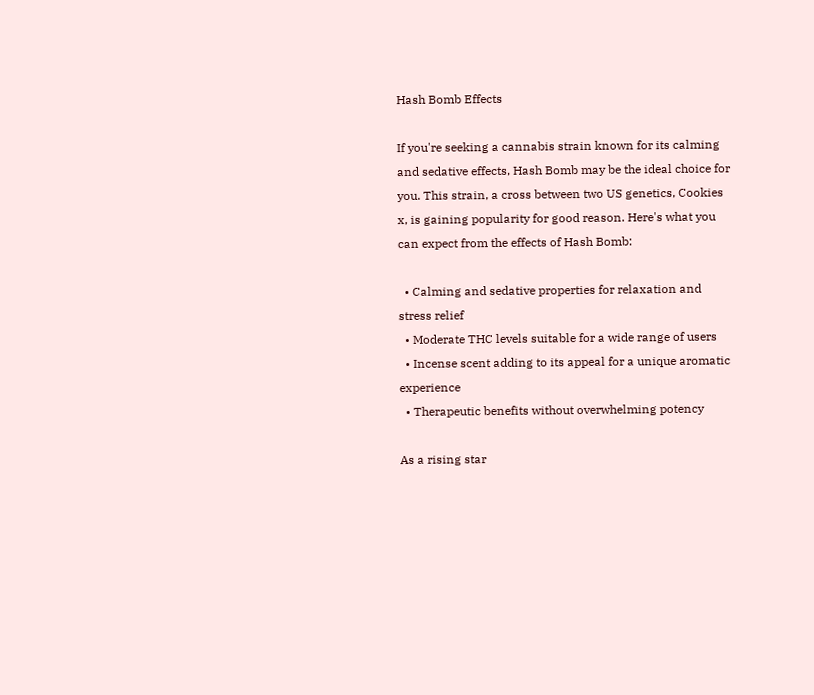Hash Bomb Effects

If you're seeking a cannabis strain known for its calming and sedative effects, Hash Bomb may be the ideal choice for you. This strain, a cross between two US genetics, Cookies x, is gaining popularity for good reason. Here's what you can expect from the effects of Hash Bomb:

  • Calming and sedative properties for relaxation and stress relief
  • Moderate THC levels suitable for a wide range of users
  • Incense scent adding to its appeal for a unique aromatic experience
  • Therapeutic benefits without overwhelming potency

As a rising star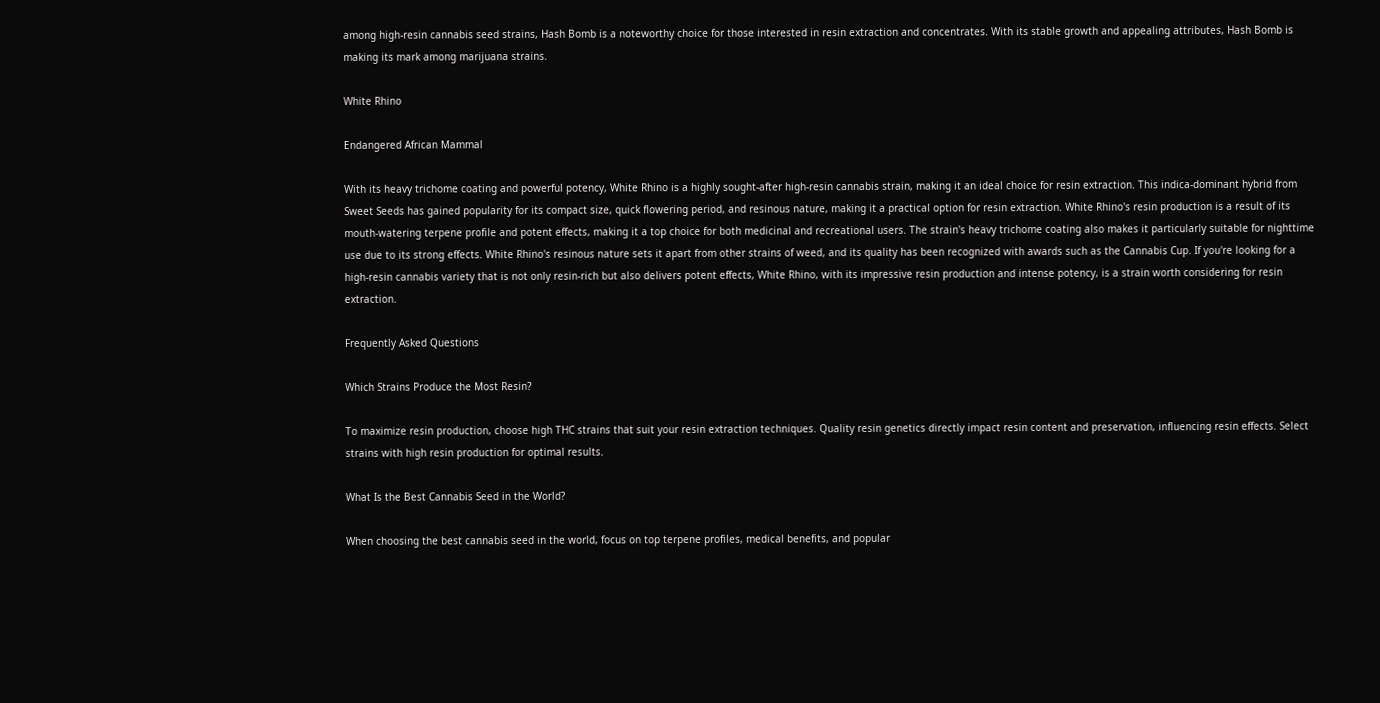among high-resin cannabis seed strains, Hash Bomb is a noteworthy choice for those interested in resin extraction and concentrates. With its stable growth and appealing attributes, Hash Bomb is making its mark among marijuana strains.

White Rhino

Endangered African Mammal

With its heavy trichome coating and powerful potency, White Rhino is a highly sought-after high-resin cannabis strain, making it an ideal choice for resin extraction. This indica-dominant hybrid from Sweet Seeds has gained popularity for its compact size, quick flowering period, and resinous nature, making it a practical option for resin extraction. White Rhino's resin production is a result of its mouth-watering terpene profile and potent effects, making it a top choice for both medicinal and recreational users. The strain's heavy trichome coating also makes it particularly suitable for nighttime use due to its strong effects. White Rhino's resinous nature sets it apart from other strains of weed, and its quality has been recognized with awards such as the Cannabis Cup. If you're looking for a high-resin cannabis variety that is not only resin-rich but also delivers potent effects, White Rhino, with its impressive resin production and intense potency, is a strain worth considering for resin extraction.

Frequently Asked Questions

Which Strains Produce the Most Resin?

To maximize resin production, choose high THC strains that suit your resin extraction techniques. Quality resin genetics directly impact resin content and preservation, influencing resin effects. Select strains with high resin production for optimal results.

What Is the Best Cannabis Seed in the World?

When choosing the best cannabis seed in the world, focus on top terpene profiles, medical benefits, and popular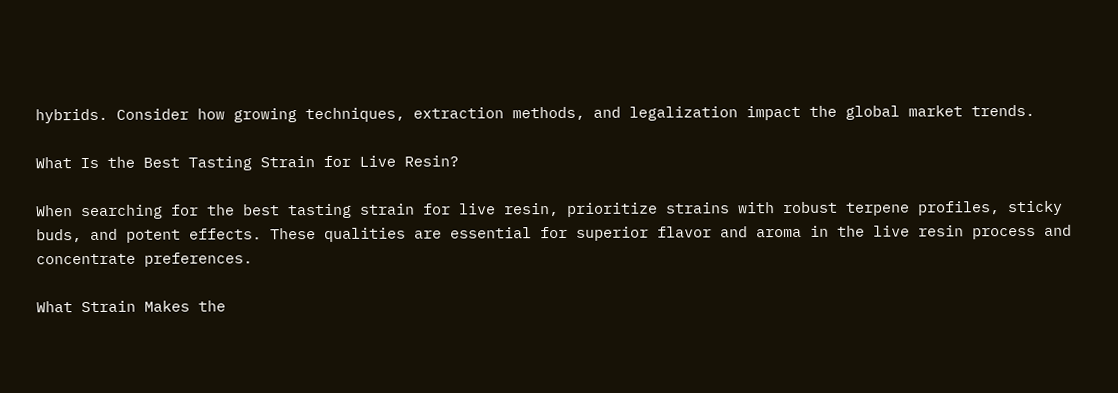hybrids. Consider how growing techniques, extraction methods, and legalization impact the global market trends.

What Is the Best Tasting Strain for Live Resin?

When searching for the best tasting strain for live resin, prioritize strains with robust terpene profiles, sticky buds, and potent effects. These qualities are essential for superior flavor and aroma in the live resin process and concentrate preferences.

What Strain Makes the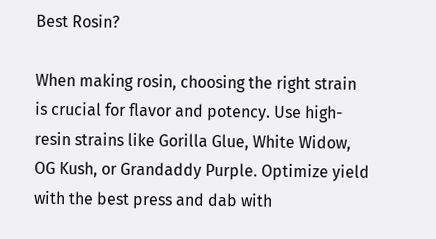Best Rosin?

When making rosin, choosing the right strain is crucial for flavor and potency. Use high-resin strains like Gorilla Glue, White Widow, OG Kush, or Grandaddy Purple. Optimize yield with the best press and dab with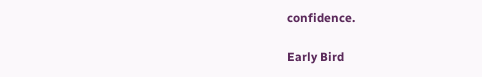confidence.

Early Bird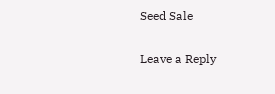Seed Sale

Leave a Reply